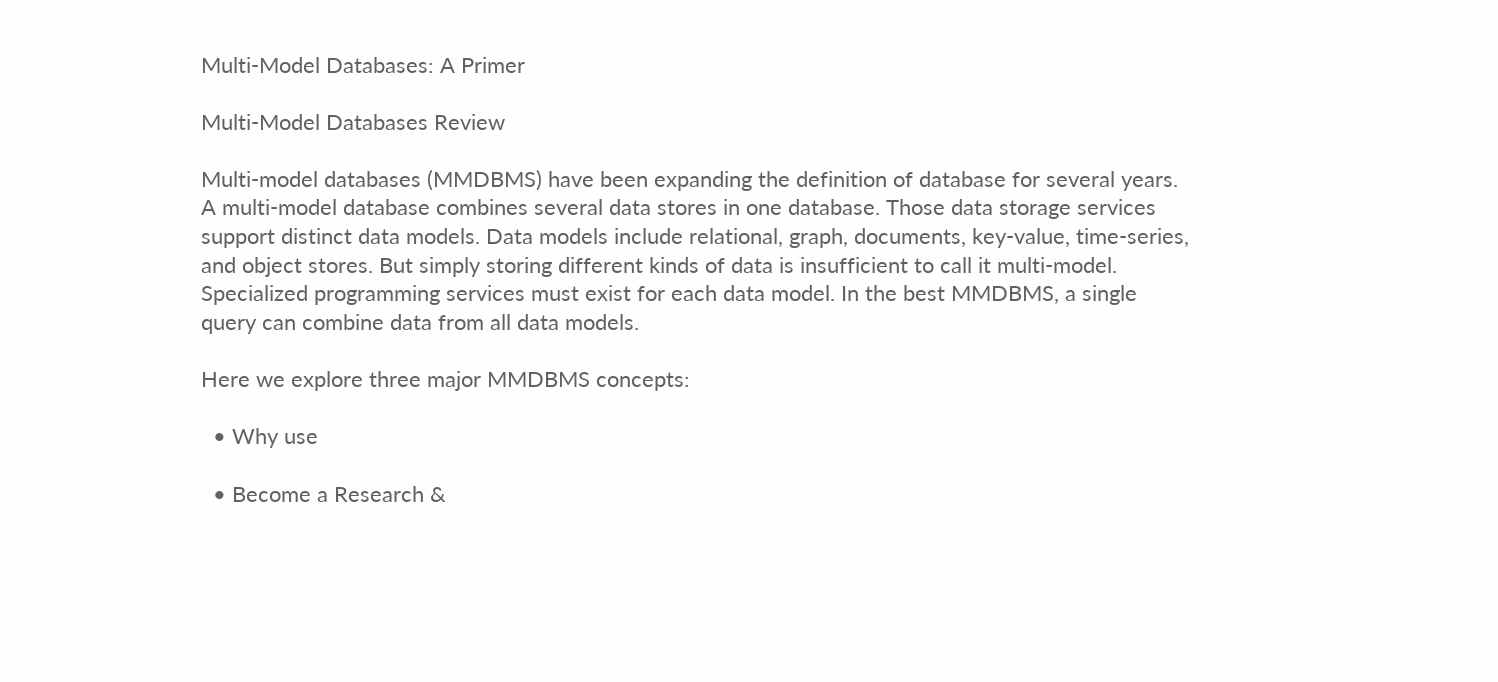Multi-Model Databases: A Primer

Multi-Model Databases Review

Multi-model databases (MMDBMS) have been expanding the definition of database for several years. A multi-model database combines several data stores in one database. Those data storage services support distinct data models. Data models include relational, graph, documents, key-value, time-series, and object stores. But simply storing different kinds of data is insufficient to call it multi-model. Specialized programming services must exist for each data model. In the best MMDBMS, a single query can combine data from all data models.

Here we explore three major MMDBMS concepts:

  • Why use

  • Become a Research &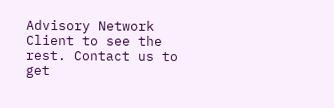Advisory Network Client to see the rest. Contact us to get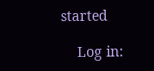started

    Log in: